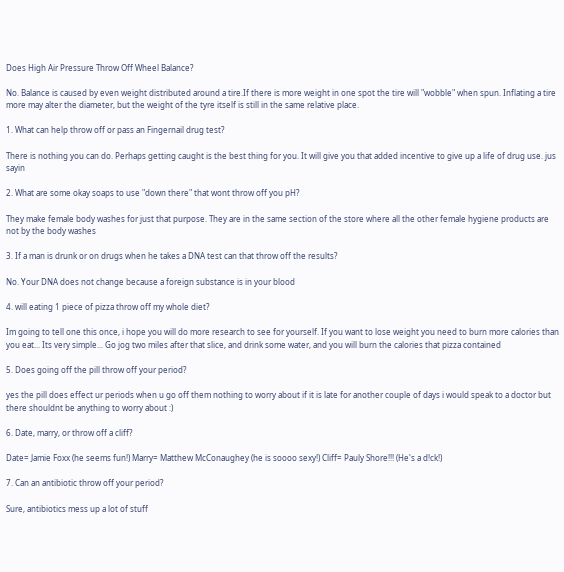Does High Air Pressure Throw Off Wheel Balance?

No. Balance is caused by even weight distributed around a tire.If there is more weight in one spot the tire will "wobble" when spun. Inflating a tire more may alter the diameter, but the weight of the tyre itself is still in the same relative place.

1. What can help throw off or pass an Fingernail drug test?

There is nothing you can do. Perhaps getting caught is the best thing for you. It will give you that added incentive to give up a life of drug use. jus sayin

2. What are some okay soaps to use "down there" that wont throw off you pH?

They make female body washes for just that purpose. They are in the same section of the store where all the other female hygiene products are not by the body washes

3. If a man is drunk or on drugs when he takes a DNA test can that throw off the results?

No. Your DNA does not change because a foreign substance is in your blood

4. will eating 1 piece of pizza throw off my whole diet?

Im going to tell one this once, i hope you will do more research to see for yourself. If you want to lose weight you need to burn more calories than you eat... Its very simple... Go jog two miles after that slice, and drink some water, and you will burn the calories that pizza contained

5. Does going off the pill throw off your period?

yes the pill does effect ur periods when u go off them nothing to worry about if it is late for another couple of days i would speak to a doctor but there shouldnt be anything to worry about :)

6. Date, marry, or throw off a cliff?

Date= Jamie Foxx (he seems fun!) Marry= Matthew McConaughey (he is soooo sexy!) Cliff= Pauly Shore!!! (He's a d!ck!)

7. Can an antibiotic throw off your period?

Sure, antibiotics mess up a lot of stuff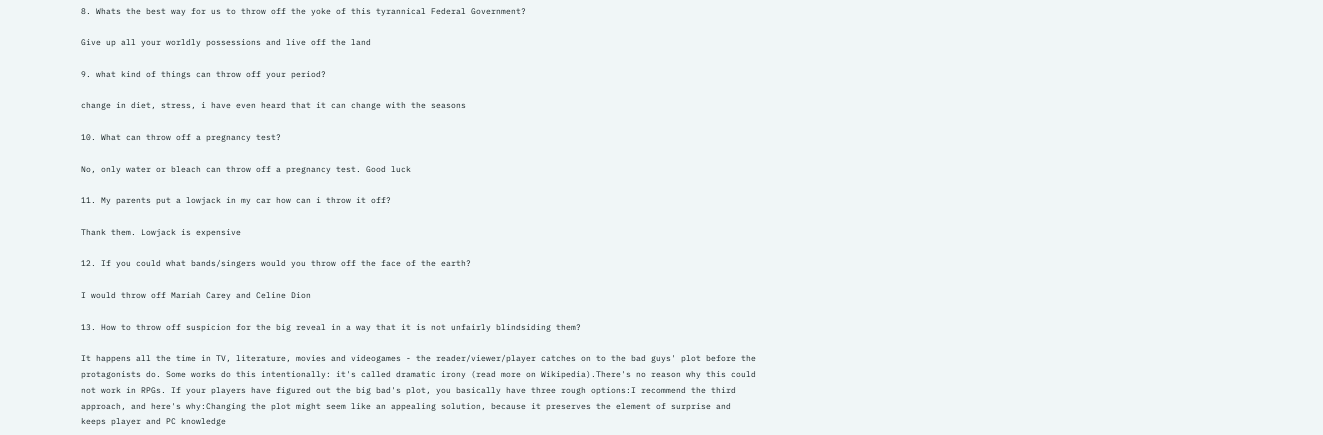8. Whats the best way for us to throw off the yoke of this tyrannical Federal Government?

Give up all your worldly possessions and live off the land

9. what kind of things can throw off your period?

change in diet, stress, i have even heard that it can change with the seasons

10. What can throw off a pregnancy test?

No, only water or bleach can throw off a pregnancy test. Good luck

11. My parents put a lowjack in my car how can i throw it off?

Thank them. Lowjack is expensive

12. If you could what bands/singers would you throw off the face of the earth?

I would throw off Mariah Carey and Celine Dion

13. How to throw off suspicion for the big reveal in a way that it is not unfairly blindsiding them?

It happens all the time in TV, literature, movies and videogames - the reader/viewer/player catches on to the bad guys' plot before the protagonists do. Some works do this intentionally: it's called dramatic irony (read more on Wikipedia).There's no reason why this could not work in RPGs. If your players have figured out the big bad's plot, you basically have three rough options:I recommend the third approach, and here's why:Changing the plot might seem like an appealing solution, because it preserves the element of surprise and keeps player and PC knowledge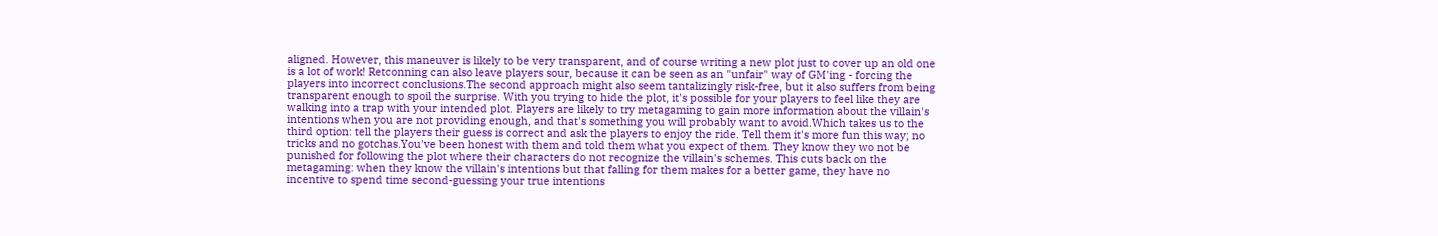aligned. However, this maneuver is likely to be very transparent, and of course writing a new plot just to cover up an old one is a lot of work! Retconning can also leave players sour, because it can be seen as an "unfair" way of GM'ing - forcing the players into incorrect conclusions.The second approach might also seem tantalizingly risk-free, but it also suffers from being transparent enough to spoil the surprise. With you trying to hide the plot, it's possible for your players to feel like they are walking into a trap with your intended plot. Players are likely to try metagaming to gain more information about the villain's intentions when you are not providing enough, and that's something you will probably want to avoid.Which takes us to the third option: tell the players their guess is correct and ask the players to enjoy the ride. Tell them it's more fun this way; no tricks and no gotchas.You've been honest with them and told them what you expect of them. They know they wo not be punished for following the plot where their characters do not recognize the villain's schemes. This cuts back on the metagaming: when they know the villain's intentions but that falling for them makes for a better game, they have no incentive to spend time second-guessing your true intentions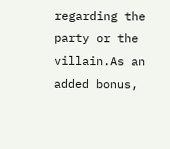regarding the party or the villain.As an added bonus,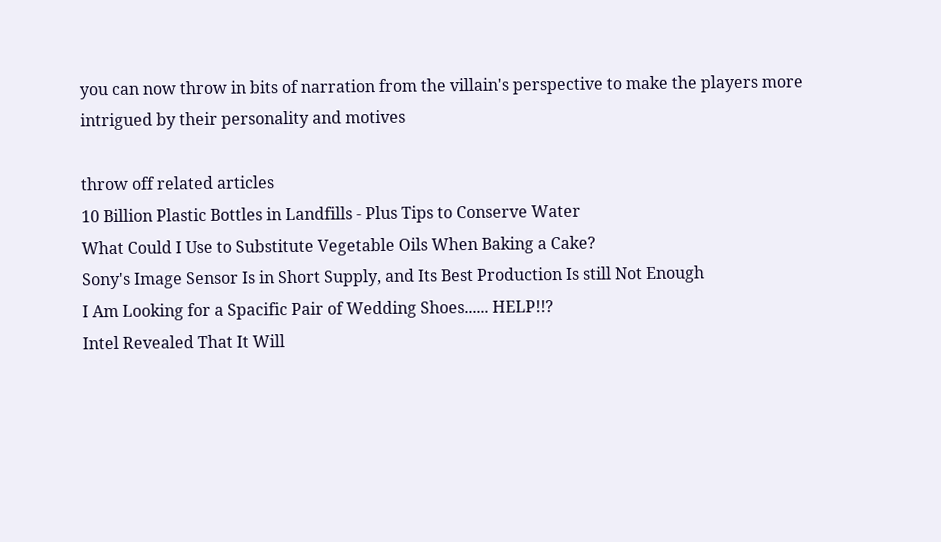you can now throw in bits of narration from the villain's perspective to make the players more intrigued by their personality and motives

throw off related articles
10 Billion Plastic Bottles in Landfills - Plus Tips to Conserve Water
What Could I Use to Substitute Vegetable Oils When Baking a Cake?
Sony's Image Sensor Is in Short Supply, and Its Best Production Is still Not Enough
I Am Looking for a Spacific Pair of Wedding Shoes...... HELP!!?
Intel Revealed That It Will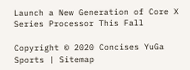Launch a New Generation of Core X Series Processor This Fall

Copyright © 2020 Concises YuGa Sports | Sitemap